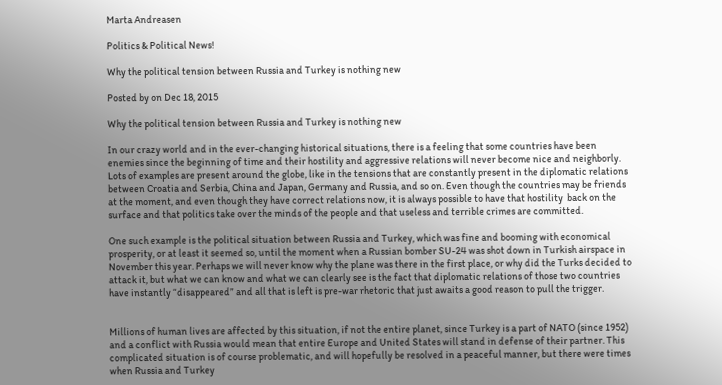Marta Andreasen

Politics & Political News!

Why the political tension between Russia and Turkey is nothing new

Posted by on Dec 18, 2015

Why the political tension between Russia and Turkey is nothing new

In our crazy world and in the ever-changing historical situations, there is a feeling that some countries have been enemies since the beginning of time and their hostility and aggressive relations will never become nice and neighborly. Lots of examples are present around the globe, like in the tensions that are constantly present in the diplomatic relations between Croatia and Serbia, China and Japan, Germany and Russia, and so on. Even though the countries may be friends at the moment, and even though they have correct relations now, it is always possible to have that hostility  back on the surface and that politics take over the minds of the people and that useless and terrible crimes are committed.

One such example is the political situation between Russia and Turkey, which was fine and booming with economical prosperity, or at least it seemed so, until the moment when a Russian bomber SU-24 was shot down in Turkish airspace in November this year. Perhaps we will never know why the plane was there in the first place, or why did the Turks decided to attack it, but what we can know and what we can clearly see is the fact that diplomatic relations of those two countries have instantly “disappeared” and all that is left is pre-war rhetoric that just awaits a good reason to pull the trigger.


Millions of human lives are affected by this situation, if not the entire planet, since Turkey is a part of NATO (since 1952) and a conflict with Russia would mean that entire Europe and United States will stand in defense of their partner. This complicated situation is of course problematic, and will hopefully be resolved in a peaceful manner, but there were times when Russia and Turkey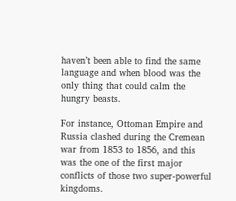haven’t been able to find the same language and when blood was the only thing that could calm the hungry beasts.

For instance, Ottoman Empire and Russia clashed during the Cremean war from 1853 to 1856, and this was the one of the first major conflicts of those two super-powerful kingdoms.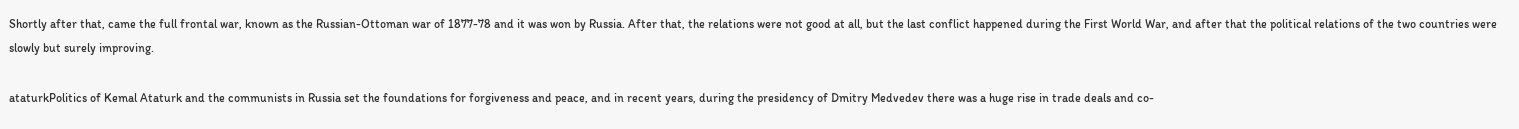Shortly after that, came the full frontal war, known as the Russian-Ottoman war of 1877-78 and it was won by Russia. After that, the relations were not good at all, but the last conflict happened during the First World War, and after that the political relations of the two countries were slowly but surely improving.

ataturkPolitics of Kemal Ataturk and the communists in Russia set the foundations for forgiveness and peace, and in recent years, during the presidency of Dmitry Medvedev there was a huge rise in trade deals and co-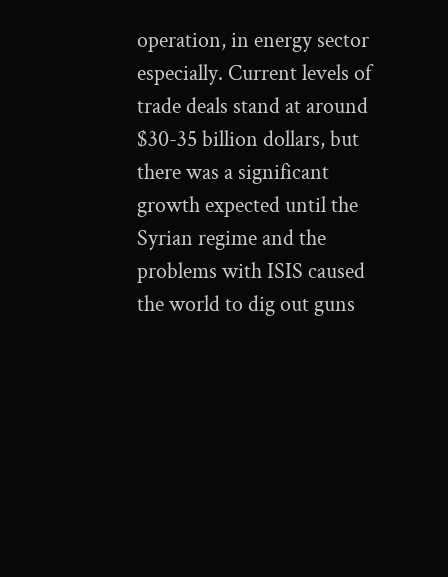operation, in energy sector especially. Current levels of trade deals stand at around $30-35 billion dollars, but there was a significant growth expected until the Syrian regime and the problems with ISIS caused the world to dig out guns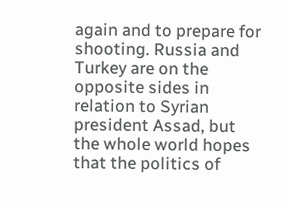again and to prepare for shooting. Russia and Turkey are on the opposite sides in relation to Syrian president Assad, but the whole world hopes that the politics of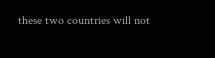these two countries will not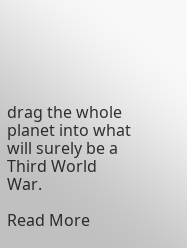drag the whole planet into what will surely be a Third World War.

Read More